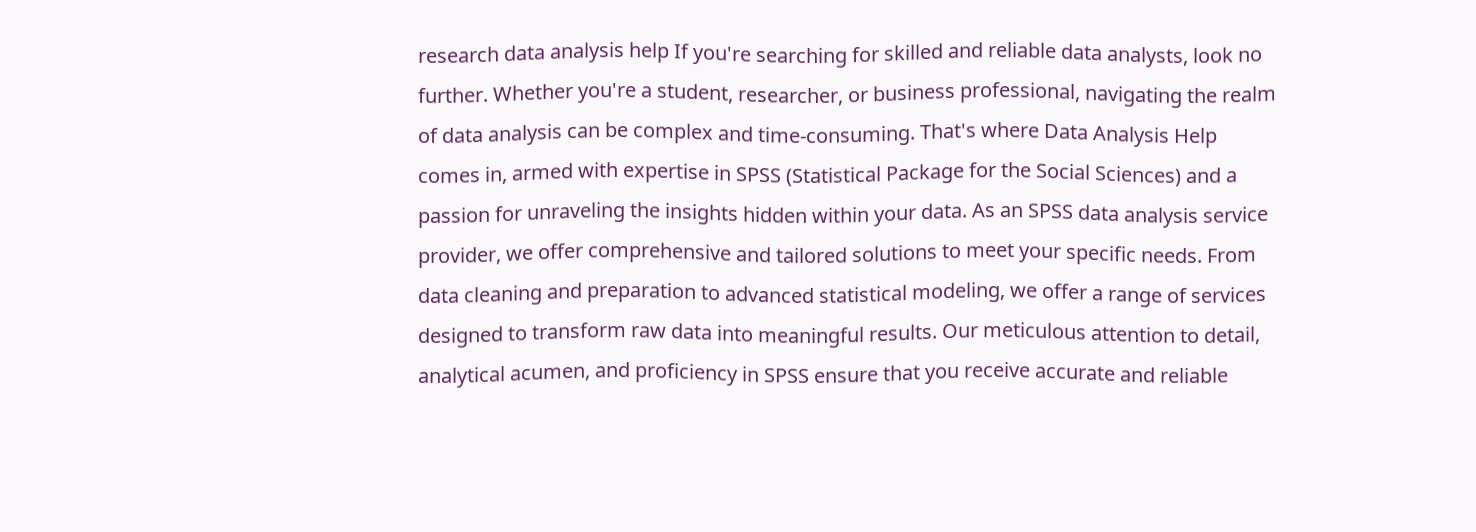research data analysis help If you're searching for skilled and reliable data analysts, look no further. Whether you're a student, researcher, or business professional, navigating the realm of data analysis can be complex and time-consuming. That's where Data Analysis Help comes in, armed with expertise in SPSS (Statistical Package for the Social Sciences) and a passion for unraveling the insights hidden within your data. As an SPSS data analysis service provider, we offer comprehensive and tailored solutions to meet your specific needs. From data cleaning and preparation to advanced statistical modeling, we offer a range of services designed to transform raw data into meaningful results. Our meticulous attention to detail, analytical acumen, and proficiency in SPSS ensure that you receive accurate and reliable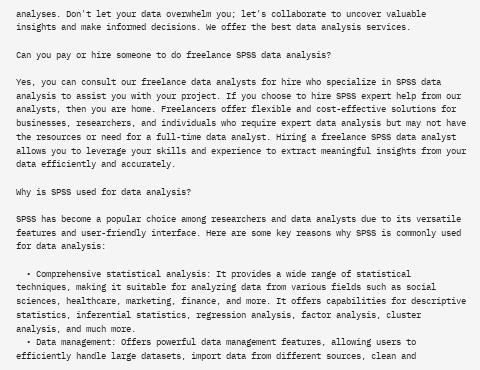analyses. Don't let your data overwhelm you; let's collaborate to uncover valuable insights and make informed decisions. We offer the best data analysis services.

Can you pay or hire someone to do freelance SPSS data analysis?

Yes, you can consult our freelance data analysts for hire who specialize in SPSS data analysis to assist you with your project. If you choose to hire SPSS expert help from our analysts, then you are home. Freelancers offer flexible and cost-effective solutions for businesses, researchers, and individuals who require expert data analysis but may not have the resources or need for a full-time data analyst. Hiring a freelance SPSS data analyst allows you to leverage your skills and experience to extract meaningful insights from your data efficiently and accurately.

Why is SPSS used for data analysis?

SPSS has become a popular choice among researchers and data analysts due to its versatile features and user-friendly interface. Here are some key reasons why SPSS is commonly used for data analysis:

  • Comprehensive statistical analysis: It provides a wide range of statistical techniques, making it suitable for analyzing data from various fields such as social sciences, healthcare, marketing, finance, and more. It offers capabilities for descriptive statistics, inferential statistics, regression analysis, factor analysis, cluster analysis, and much more.
  • Data management: Offers powerful data management features, allowing users to efficiently handle large datasets, import data from different sources, clean and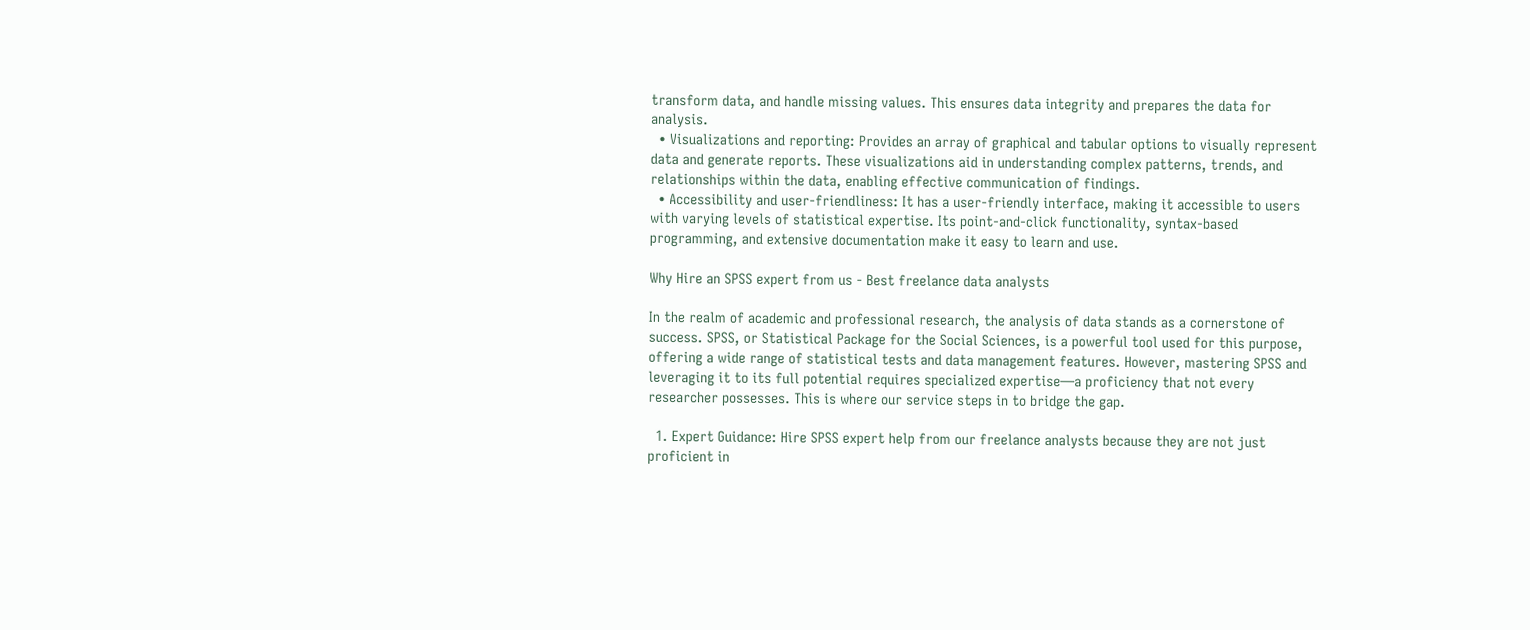transform data, and handle missing values. This ensures data integrity and prepares the data for analysis.
  • Visualizations and reporting: Provides an array of graphical and tabular options to visually represent data and generate reports. These visualizations aid in understanding complex patterns, trends, and relationships within the data, enabling effective communication of findings.
  • Accessibility and user-friendliness: It has a user-friendly interface, making it accessible to users with varying levels of statistical expertise. Its point-and-click functionality, syntax-based programming, and extensive documentation make it easy to learn and use.

Why Hire an SPSS expert from us - Best freelance data analysts

In the realm of academic and professional research, the analysis of data stands as a cornerstone of success. SPSS, or Statistical Package for the Social Sciences, is a powerful tool used for this purpose, offering a wide range of statistical tests and data management features. However, mastering SPSS and leveraging it to its full potential requires specialized expertise—a proficiency that not every researcher possesses. This is where our service steps in to bridge the gap.

  1. Expert Guidance: Hire SPSS expert help from our freelance analysts because they are not just proficient in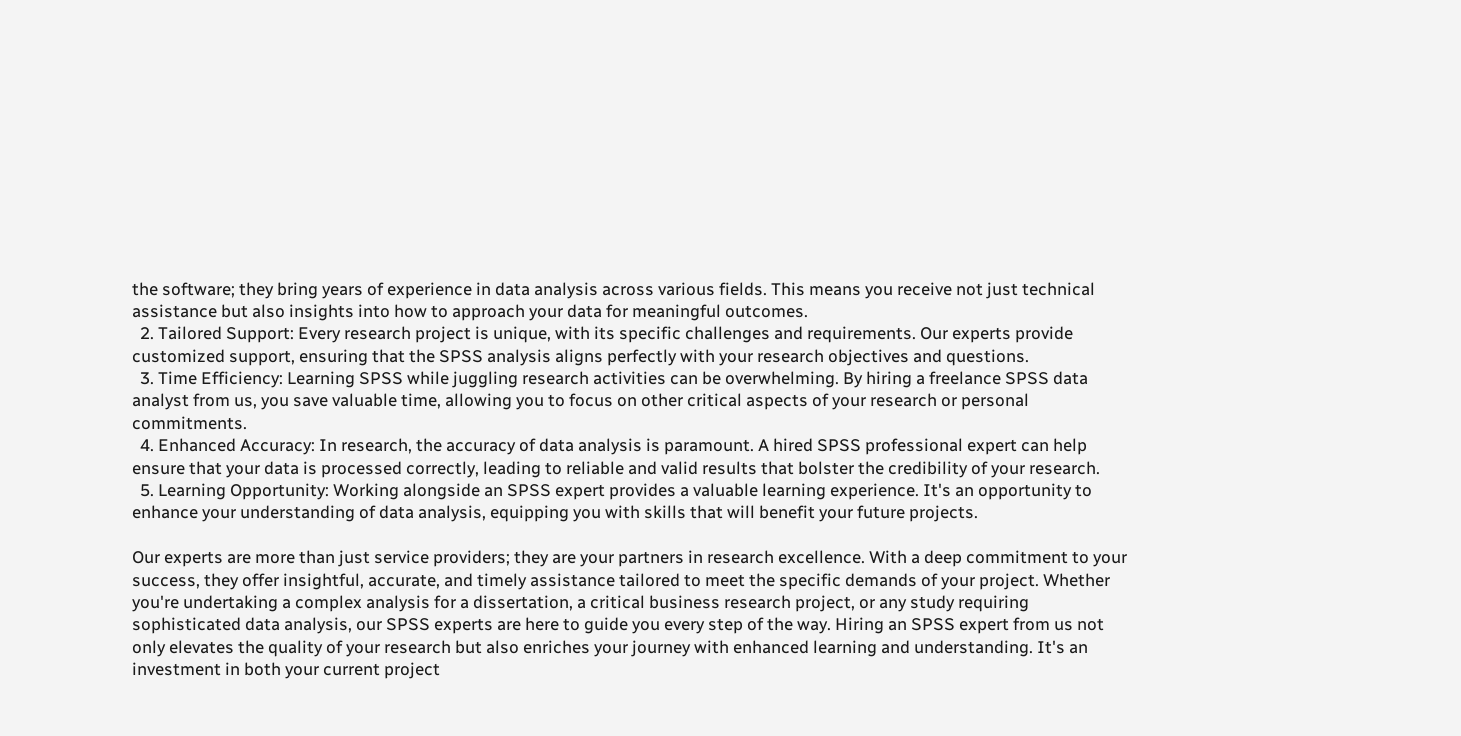the software; they bring years of experience in data analysis across various fields. This means you receive not just technical assistance but also insights into how to approach your data for meaningful outcomes.
  2. Tailored Support: Every research project is unique, with its specific challenges and requirements. Our experts provide customized support, ensuring that the SPSS analysis aligns perfectly with your research objectives and questions.
  3. Time Efficiency: Learning SPSS while juggling research activities can be overwhelming. By hiring a freelance SPSS data analyst from us, you save valuable time, allowing you to focus on other critical aspects of your research or personal commitments.
  4. Enhanced Accuracy: In research, the accuracy of data analysis is paramount. A hired SPSS professional expert can help ensure that your data is processed correctly, leading to reliable and valid results that bolster the credibility of your research.
  5. Learning Opportunity: Working alongside an SPSS expert provides a valuable learning experience. It's an opportunity to enhance your understanding of data analysis, equipping you with skills that will benefit your future projects.

Our experts are more than just service providers; they are your partners in research excellence. With a deep commitment to your success, they offer insightful, accurate, and timely assistance tailored to meet the specific demands of your project. Whether you're undertaking a complex analysis for a dissertation, a critical business research project, or any study requiring sophisticated data analysis, our SPSS experts are here to guide you every step of the way. Hiring an SPSS expert from us not only elevates the quality of your research but also enriches your journey with enhanced learning and understanding. It's an investment in both your current project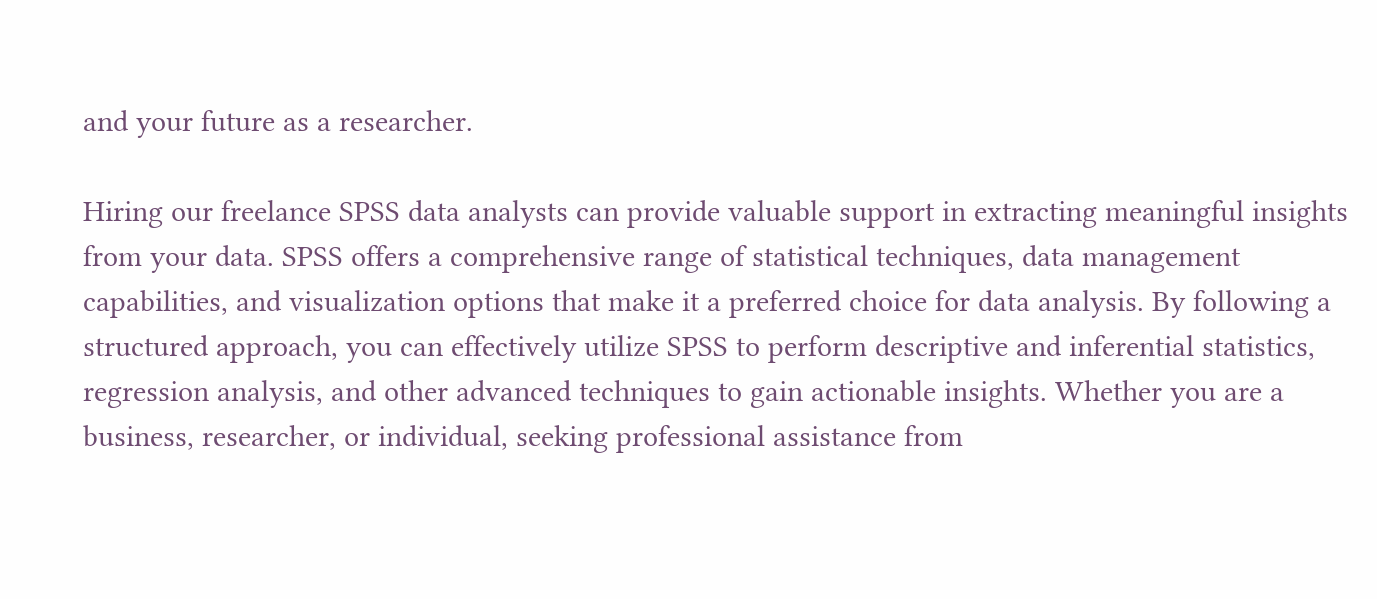and your future as a researcher.

Hiring our freelance SPSS data analysts can provide valuable support in extracting meaningful insights from your data. SPSS offers a comprehensive range of statistical techniques, data management capabilities, and visualization options that make it a preferred choice for data analysis. By following a structured approach, you can effectively utilize SPSS to perform descriptive and inferential statistics, regression analysis, and other advanced techniques to gain actionable insights. Whether you are a business, researcher, or individual, seeking professional assistance from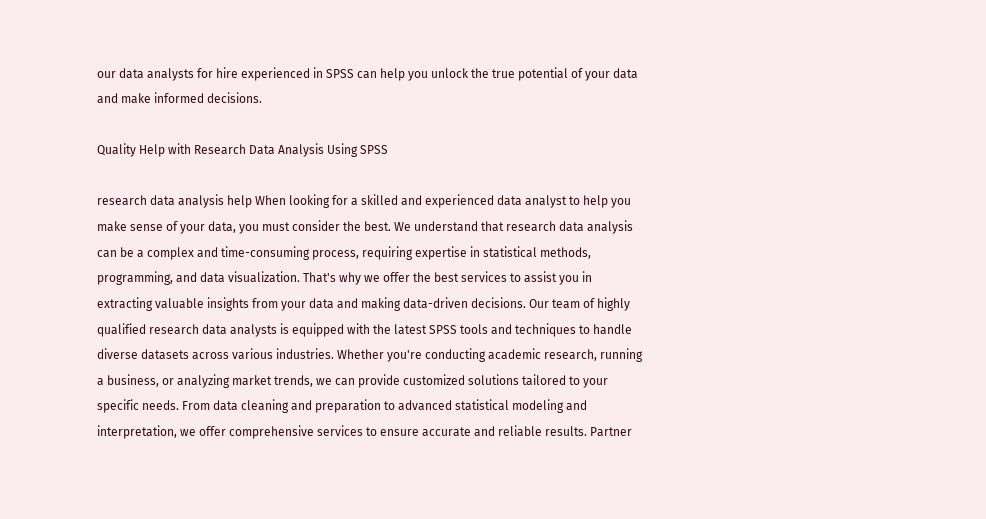our data analysts for hire experienced in SPSS can help you unlock the true potential of your data and make informed decisions.

Quality Help with Research Data Analysis Using SPSS

research data analysis help When looking for a skilled and experienced data analyst to help you make sense of your data, you must consider the best. We understand that research data analysis can be a complex and time-consuming process, requiring expertise in statistical methods, programming, and data visualization. That's why we offer the best services to assist you in extracting valuable insights from your data and making data-driven decisions. Our team of highly qualified research data analysts is equipped with the latest SPSS tools and techniques to handle diverse datasets across various industries. Whether you're conducting academic research, running a business, or analyzing market trends, we can provide customized solutions tailored to your specific needs. From data cleaning and preparation to advanced statistical modeling and interpretation, we offer comprehensive services to ensure accurate and reliable results. Partner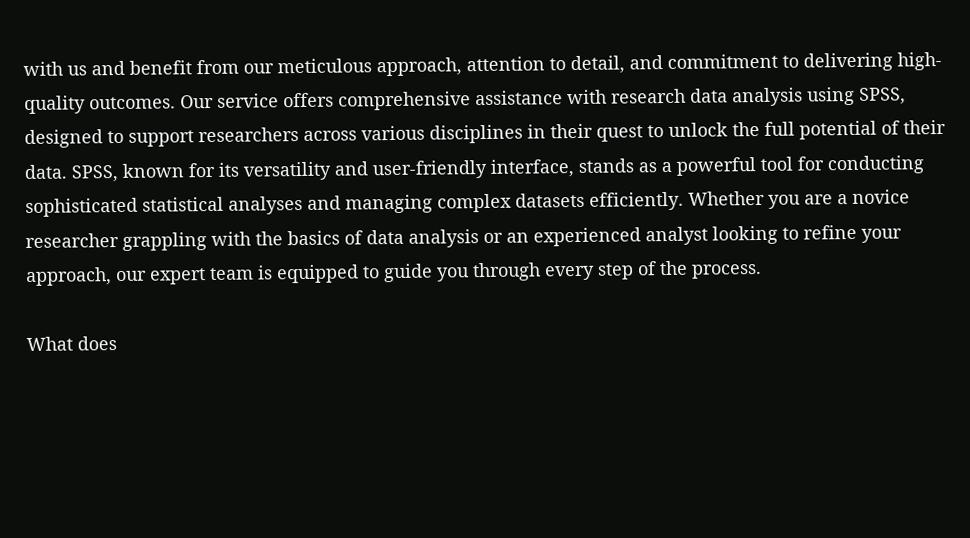with us and benefit from our meticulous approach, attention to detail, and commitment to delivering high-quality outcomes. Our service offers comprehensive assistance with research data analysis using SPSS, designed to support researchers across various disciplines in their quest to unlock the full potential of their data. SPSS, known for its versatility and user-friendly interface, stands as a powerful tool for conducting sophisticated statistical analyses and managing complex datasets efficiently. Whether you are a novice researcher grappling with the basics of data analysis or an experienced analyst looking to refine your approach, our expert team is equipped to guide you through every step of the process.

What does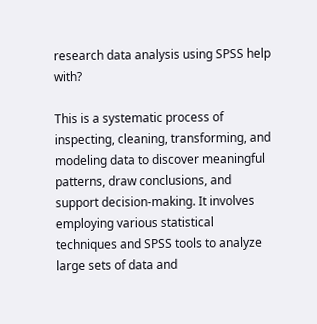research data analysis using SPSS help with?

This is a systematic process of inspecting, cleaning, transforming, and modeling data to discover meaningful patterns, draw conclusions, and support decision-making. It involves employing various statistical techniques and SPSS tools to analyze large sets of data and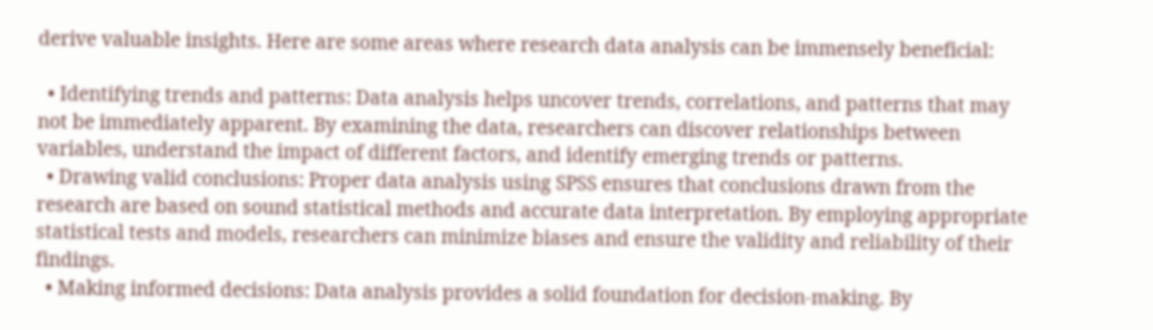derive valuable insights. Here are some areas where research data analysis can be immensely beneficial:

  • Identifying trends and patterns: Data analysis helps uncover trends, correlations, and patterns that may not be immediately apparent. By examining the data, researchers can discover relationships between variables, understand the impact of different factors, and identify emerging trends or patterns.
  • Drawing valid conclusions: Proper data analysis using SPSS ensures that conclusions drawn from the research are based on sound statistical methods and accurate data interpretation. By employing appropriate statistical tests and models, researchers can minimize biases and ensure the validity and reliability of their findings.
  • Making informed decisions: Data analysis provides a solid foundation for decision-making. By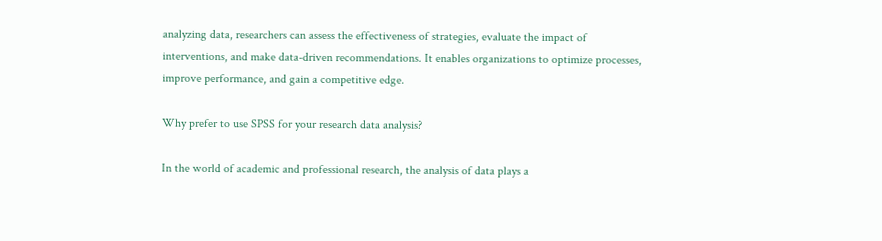analyzing data, researchers can assess the effectiveness of strategies, evaluate the impact of interventions, and make data-driven recommendations. It enables organizations to optimize processes, improve performance, and gain a competitive edge.

Why prefer to use SPSS for your research data analysis?

In the world of academic and professional research, the analysis of data plays a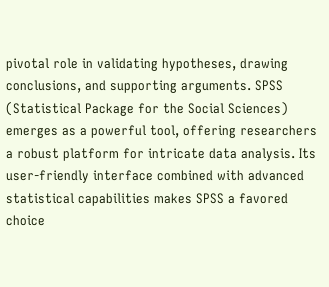pivotal role in validating hypotheses, drawing conclusions, and supporting arguments. SPSS (Statistical Package for the Social Sciences) emerges as a powerful tool, offering researchers a robust platform for intricate data analysis. Its user-friendly interface combined with advanced statistical capabilities makes SPSS a favored choice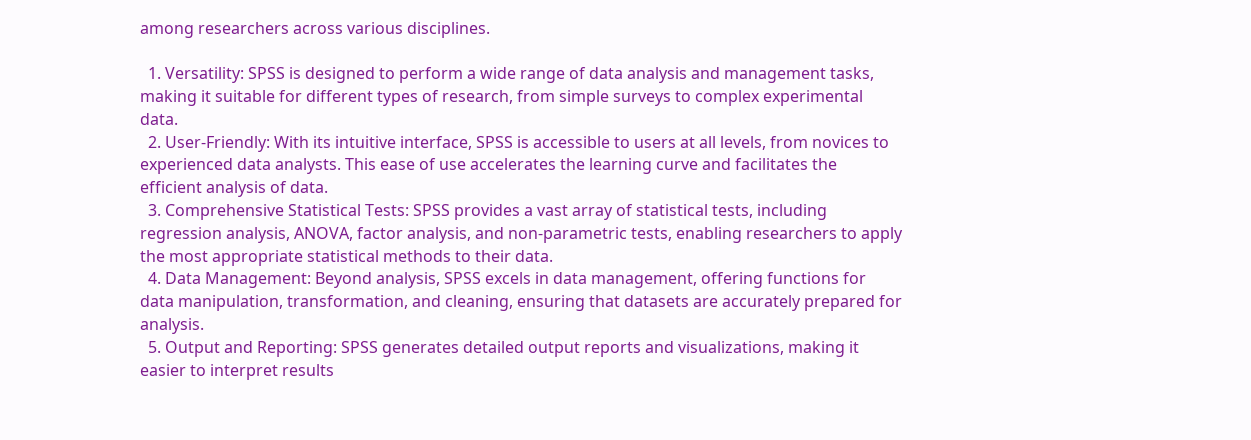among researchers across various disciplines.

  1. Versatility: SPSS is designed to perform a wide range of data analysis and management tasks, making it suitable for different types of research, from simple surveys to complex experimental data.
  2. User-Friendly: With its intuitive interface, SPSS is accessible to users at all levels, from novices to experienced data analysts. This ease of use accelerates the learning curve and facilitates the efficient analysis of data.
  3. Comprehensive Statistical Tests: SPSS provides a vast array of statistical tests, including regression analysis, ANOVA, factor analysis, and non-parametric tests, enabling researchers to apply the most appropriate statistical methods to their data.
  4. Data Management: Beyond analysis, SPSS excels in data management, offering functions for data manipulation, transformation, and cleaning, ensuring that datasets are accurately prepared for analysis.
  5. Output and Reporting: SPSS generates detailed output reports and visualizations, making it easier to interpret results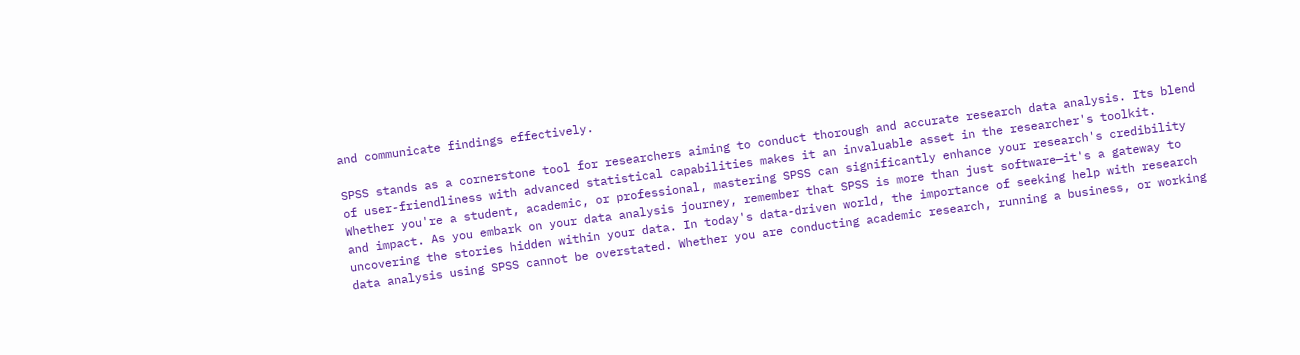and communicate findings effectively.

SPSS stands as a cornerstone tool for researchers aiming to conduct thorough and accurate research data analysis. Its blend of user-friendliness with advanced statistical capabilities makes it an invaluable asset in the researcher's toolkit. Whether you're a student, academic, or professional, mastering SPSS can significantly enhance your research's credibility and impact. As you embark on your data analysis journey, remember that SPSS is more than just software—it's a gateway to uncovering the stories hidden within your data. In today's data-driven world, the importance of seeking help with research data analysis using SPSS cannot be overstated. Whether you are conducting academic research, running a business, or working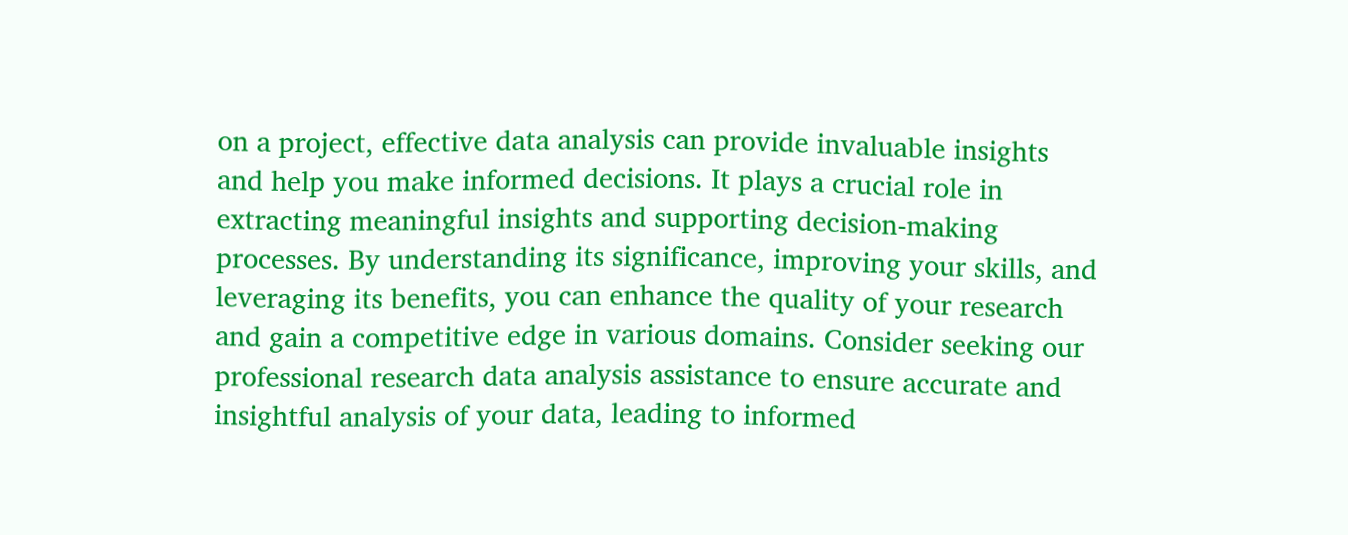on a project, effective data analysis can provide invaluable insights and help you make informed decisions. It plays a crucial role in extracting meaningful insights and supporting decision-making processes. By understanding its significance, improving your skills, and leveraging its benefits, you can enhance the quality of your research and gain a competitive edge in various domains. Consider seeking our professional research data analysis assistance to ensure accurate and insightful analysis of your data, leading to informed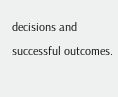decisions and successful outcomes.